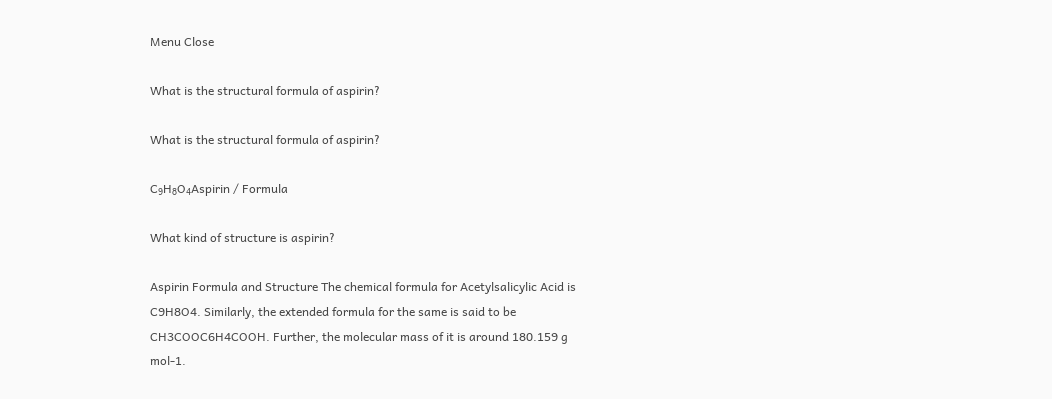Menu Close

What is the structural formula of aspirin?

What is the structural formula of aspirin?

C₉H₈O₄Aspirin / Formula

What kind of structure is aspirin?

Aspirin Formula and Structure The chemical formula for Acetylsalicylic Acid is C9H8O4. Similarly, the extended formula for the same is said to be CH3COOC6H4COOH. Further, the molecular mass of it is around 180.159 g mol-1.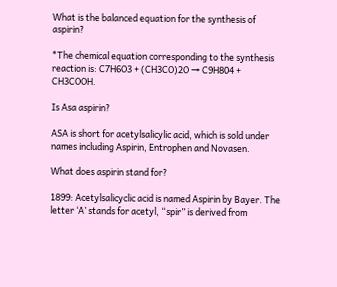What is the balanced equation for the synthesis of aspirin?

*The chemical equation corresponding to the synthesis reaction is: C7H6O3 + (CH3CO)2O → C9H804 + CH3COOH.

Is Asa aspirin?

ASA is short for acetylsalicylic acid, which is sold under names including Aspirin, Entrophen and Novasen.

What does aspirin stand for?

1899: Acetylsalicyclic acid is named Aspirin by Bayer. The letter ‘A’ stands for acetyl, “spir” is derived from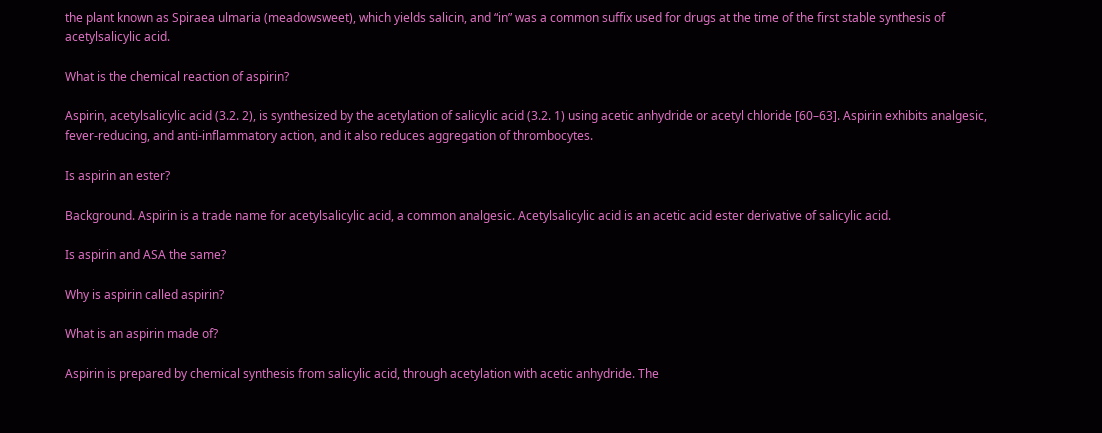the plant known as Spiraea ulmaria (meadowsweet), which yields salicin, and “in” was a common suffix used for drugs at the time of the first stable synthesis of acetylsalicylic acid.

What is the chemical reaction of aspirin?

Aspirin, acetylsalicylic acid (3.2. 2), is synthesized by the acetylation of salicylic acid (3.2. 1) using acetic anhydride or acetyl chloride [60–63]. Aspirin exhibits analgesic, fever-reducing, and anti-inflammatory action, and it also reduces aggregation of thrombocytes.

Is aspirin an ester?

Background. Aspirin is a trade name for acetylsalicylic acid, a common analgesic. Acetylsalicylic acid is an acetic acid ester derivative of salicylic acid.

Is aspirin and ASA the same?

Why is aspirin called aspirin?

What is an aspirin made of?

Aspirin is prepared by chemical synthesis from salicylic acid, through acetylation with acetic anhydride. The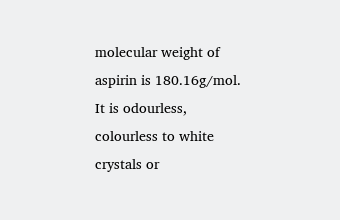molecular weight of aspirin is 180.16g/mol. It is odourless, colourless to white crystals or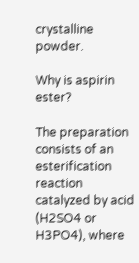crystalline powder.

Why is aspirin ester?

The preparation consists of an esterification reaction catalyzed by acid (H2SO4 or H3PO4), where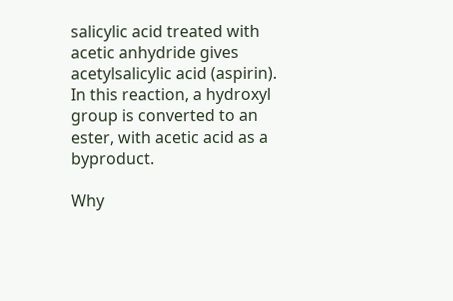salicylic acid treated with acetic anhydride gives acetylsalicylic acid (aspirin). In this reaction, a hydroxyl group is converted to an ester, with acetic acid as a byproduct.

Why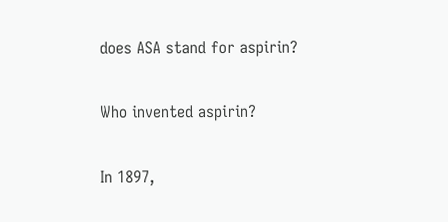does ASA stand for aspirin?

Who invented aspirin?

In 1897,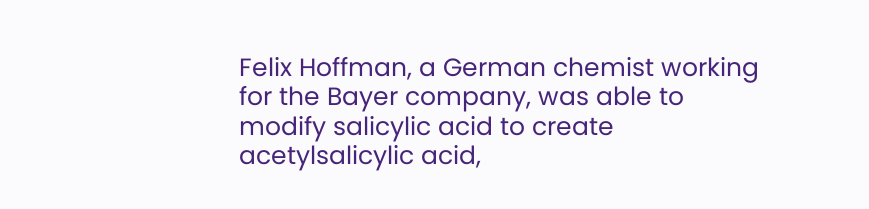Felix Hoffman, a German chemist working for the Bayer company, was able to modify salicylic acid to create acetylsalicylic acid,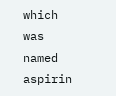which was named aspirin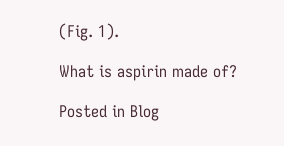(Fig. 1).

What is aspirin made of?

Posted in Blog